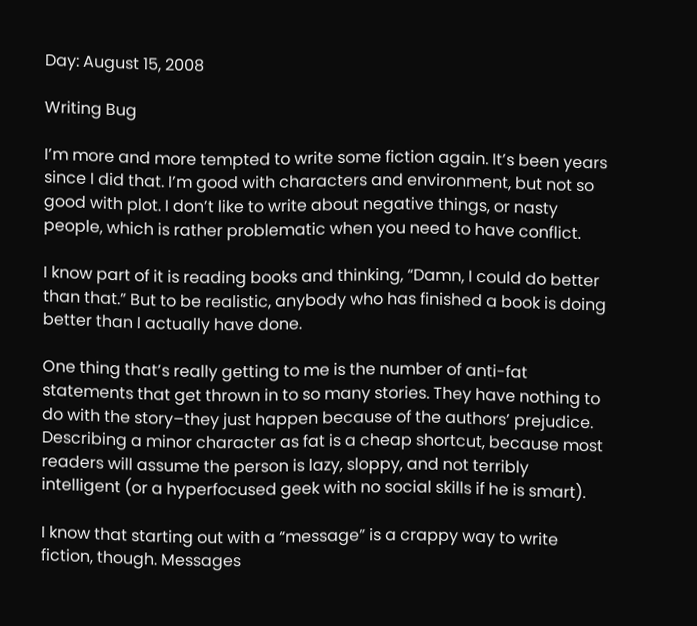Day: August 15, 2008

Writing Bug

I’m more and more tempted to write some fiction again. It’s been years since I did that. I’m good with characters and environment, but not so good with plot. I don’t like to write about negative things, or nasty people, which is rather problematic when you need to have conflict.

I know part of it is reading books and thinking, “Damn, I could do better than that.” But to be realistic, anybody who has finished a book is doing better than I actually have done.

One thing that’s really getting to me is the number of anti-fat statements that get thrown in to so many stories. They have nothing to do with the story–they just happen because of the authors’ prejudice. Describing a minor character as fat is a cheap shortcut, because most readers will assume the person is lazy, sloppy, and not terribly intelligent (or a hyperfocused geek with no social skills if he is smart).

I know that starting out with a “message” is a crappy way to write fiction, though. Messages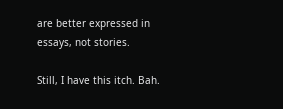are better expressed in essays, not stories.

Still, I have this itch. Bah.